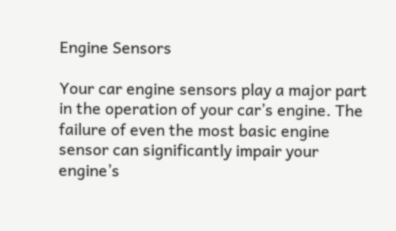Engine Sensors

Your car engine sensors play a major part in the operation of your car’s engine. The failure of even the most basic engine sensor can significantly impair your engine’s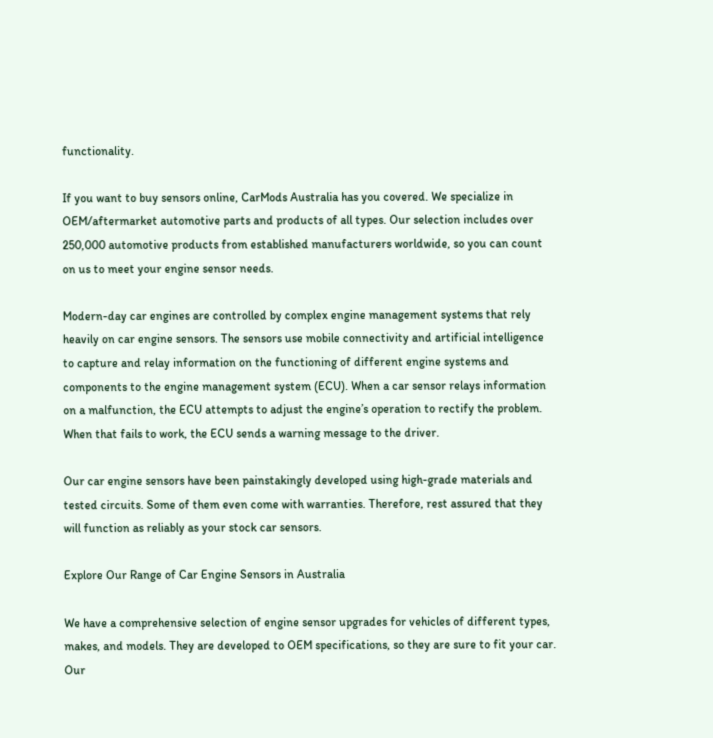functionality.

If you want to buy sensors online, CarMods Australia has you covered. We specialize in OEM/aftermarket automotive parts and products of all types. Our selection includes over 250,000 automotive products from established manufacturers worldwide, so you can count on us to meet your engine sensor needs.

Modern-day car engines are controlled by complex engine management systems that rely heavily on car engine sensors. The sensors use mobile connectivity and artificial intelligence to capture and relay information on the functioning of different engine systems and components to the engine management system (ECU). When a car sensor relays information on a malfunction, the ECU attempts to adjust the engine’s operation to rectify the problem. When that fails to work, the ECU sends a warning message to the driver.

Our car engine sensors have been painstakingly developed using high-grade materials and tested circuits. Some of them even come with warranties. Therefore, rest assured that they will function as reliably as your stock car sensors.

Explore Our Range of Car Engine Sensors in Australia

We have a comprehensive selection of engine sensor upgrades for vehicles of different types, makes, and models. They are developed to OEM specifications, so they are sure to fit your car. Our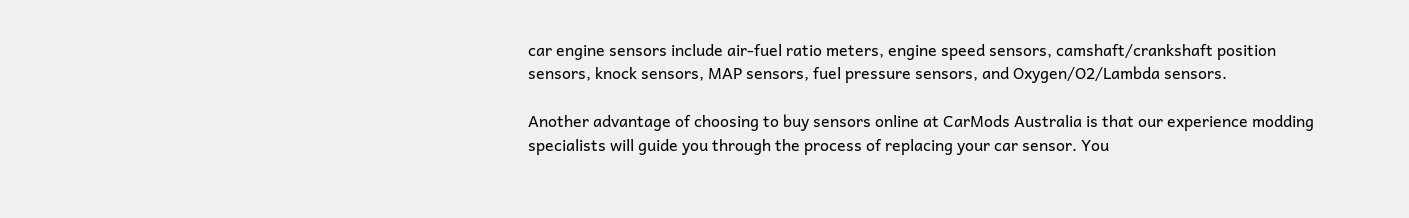car engine sensors include air-fuel ratio meters, engine speed sensors, camshaft/crankshaft position sensors, knock sensors, MAP sensors, fuel pressure sensors, and Oxygen/O2/Lambda sensors.

Another advantage of choosing to buy sensors online at CarMods Australia is that our experience modding specialists will guide you through the process of replacing your car sensor. You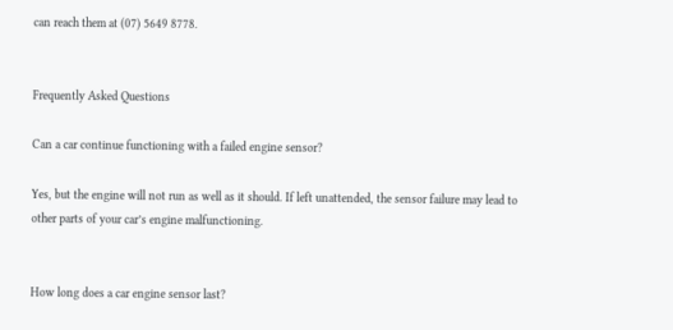can reach them at (07) 5649 8778.


Frequently Asked Questions

Can a car continue functioning with a failed engine sensor?

Yes, but the engine will not run as well as it should. If left unattended, the sensor failure may lead to other parts of your car’s engine malfunctioning.


How long does a car engine sensor last?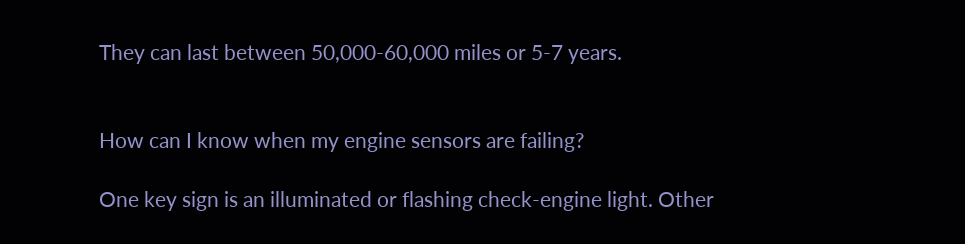They can last between 50,000-60,000 miles or 5-7 years.


How can I know when my engine sensors are failing?

One key sign is an illuminated or flashing check-engine light. Other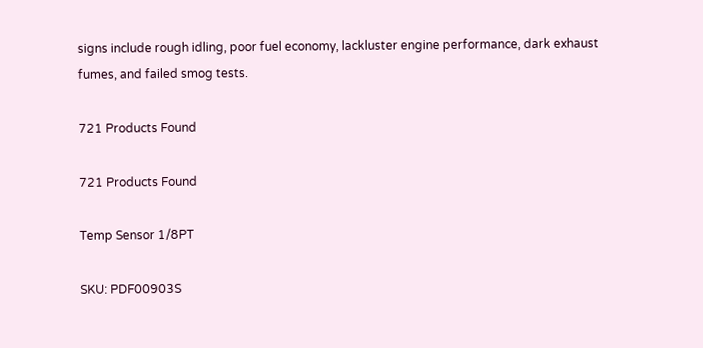signs include rough idling, poor fuel economy, lackluster engine performance, dark exhaust fumes, and failed smog tests.

721 Products Found

721 Products Found

Temp Sensor 1/8PT

SKU: PDF00903S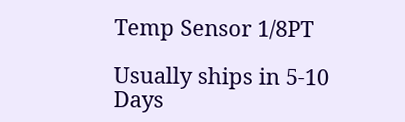Temp Sensor 1/8PT

Usually ships in 5-10 Days